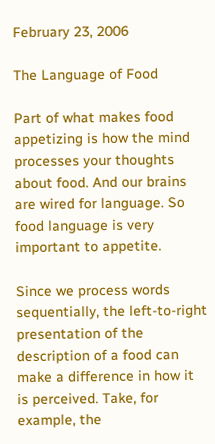February 23, 2006

The Language of Food

Part of what makes food appetizing is how the mind processes your thoughts about food. And our brains are wired for language. So food language is very important to appetite.

Since we process words sequentially, the left-to-right presentation of the description of a food can make a difference in how it is perceived. Take, for example, the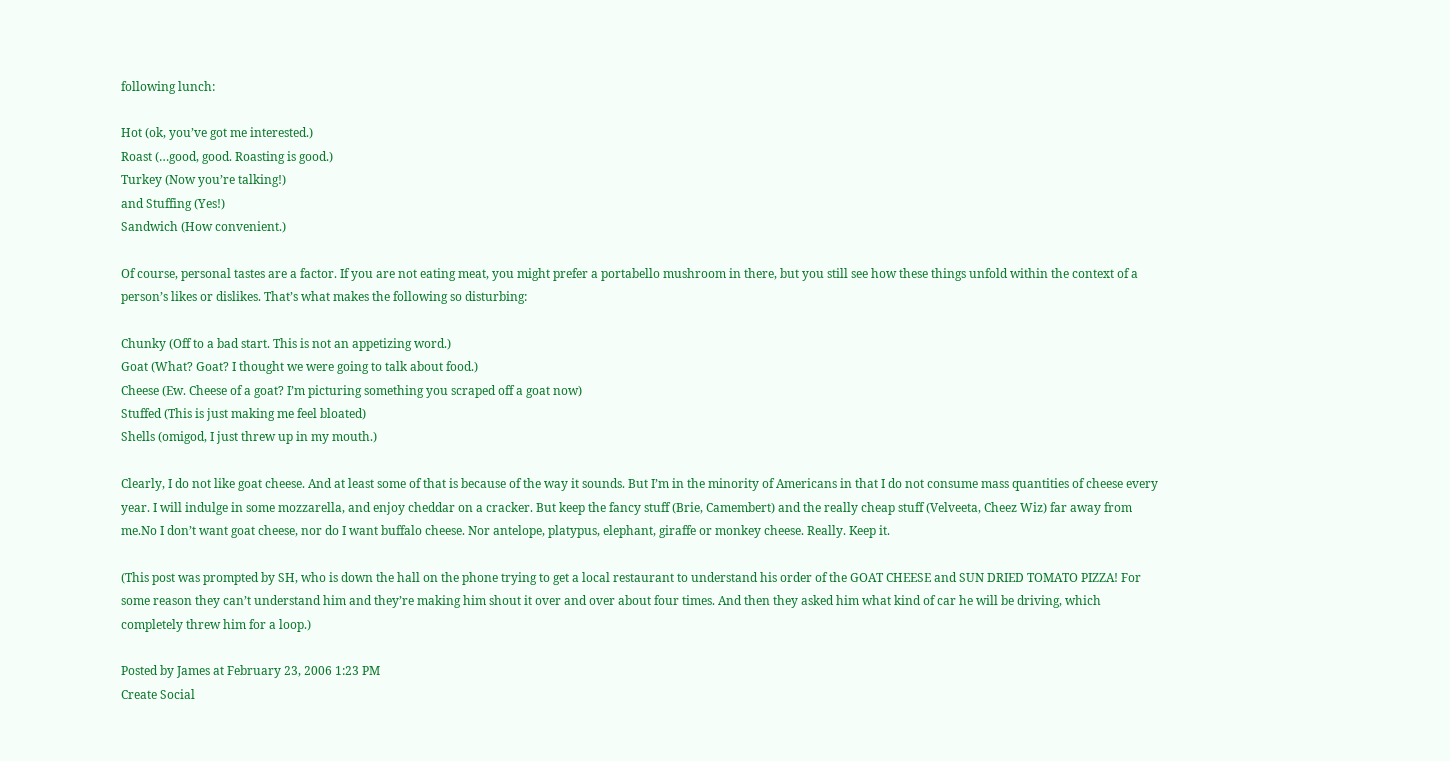following lunch:

Hot (ok, you’ve got me interested.)
Roast (…good, good. Roasting is good.)
Turkey (Now you’re talking!)
and Stuffing (Yes!)
Sandwich (How convenient.)

Of course, personal tastes are a factor. If you are not eating meat, you might prefer a portabello mushroom in there, but you still see how these things unfold within the context of a person’s likes or dislikes. That’s what makes the following so disturbing:

Chunky (Off to a bad start. This is not an appetizing word.)
Goat (What? Goat? I thought we were going to talk about food.)
Cheese (Ew. Cheese of a goat? I’m picturing something you scraped off a goat now)
Stuffed (This is just making me feel bloated)
Shells (omigod, I just threw up in my mouth.)

Clearly, I do not like goat cheese. And at least some of that is because of the way it sounds. But I’m in the minority of Americans in that I do not consume mass quantities of cheese every year. I will indulge in some mozzarella, and enjoy cheddar on a cracker. But keep the fancy stuff (Brie, Camembert) and the really cheap stuff (Velveeta, Cheez Wiz) far away from me.No I don’t want goat cheese, nor do I want buffalo cheese. Nor antelope, platypus, elephant, giraffe or monkey cheese. Really. Keep it.

(This post was prompted by SH, who is down the hall on the phone trying to get a local restaurant to understand his order of the GOAT CHEESE and SUN DRIED TOMATO PIZZA! For some reason they can’t understand him and they’re making him shout it over and over about four times. And then they asked him what kind of car he will be driving, which completely threw him for a loop.)

Posted by James at February 23, 2006 1:23 PM
Create Social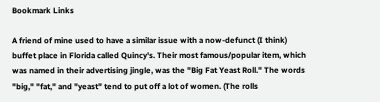Bookmark Links

A friend of mine used to have a similar issue with a now-defunct (I think) buffet place in Florida called Quincy's. Their most famous/popular item, which was named in their advertising jingle, was the "Big Fat Yeast Roll." The words "big," "fat," and "yeast" tend to put off a lot of women. (The rolls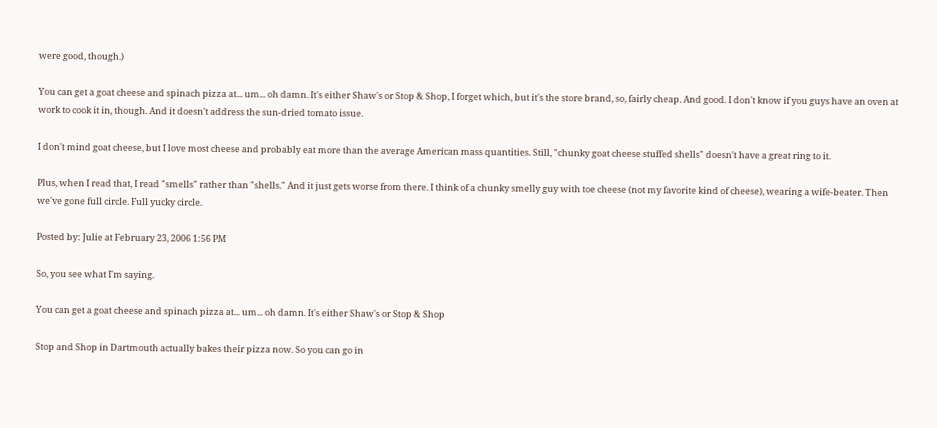were good, though.)

You can get a goat cheese and spinach pizza at... um... oh damn. It's either Shaw's or Stop & Shop, I forget which, but it's the store brand, so, fairly cheap. And good. I don't know if you guys have an oven at work to cook it in, though. And it doesn't address the sun-dried tomato issue.

I don't mind goat cheese, but I love most cheese and probably eat more than the average American mass quantities. Still, "chunky goat cheese stuffed shells" doesn't have a great ring to it.

Plus, when I read that, I read "smells" rather than "shells." And it just gets worse from there. I think of a chunky smelly guy with toe cheese (not my favorite kind of cheese), wearing a wife-beater. Then we've gone full circle. Full yucky circle.

Posted by: Julie at February 23, 2006 1:56 PM

So, you see what I'm saying.

You can get a goat cheese and spinach pizza at... um... oh damn. It's either Shaw's or Stop & Shop

Stop and Shop in Dartmouth actually bakes their pizza now. So you can go in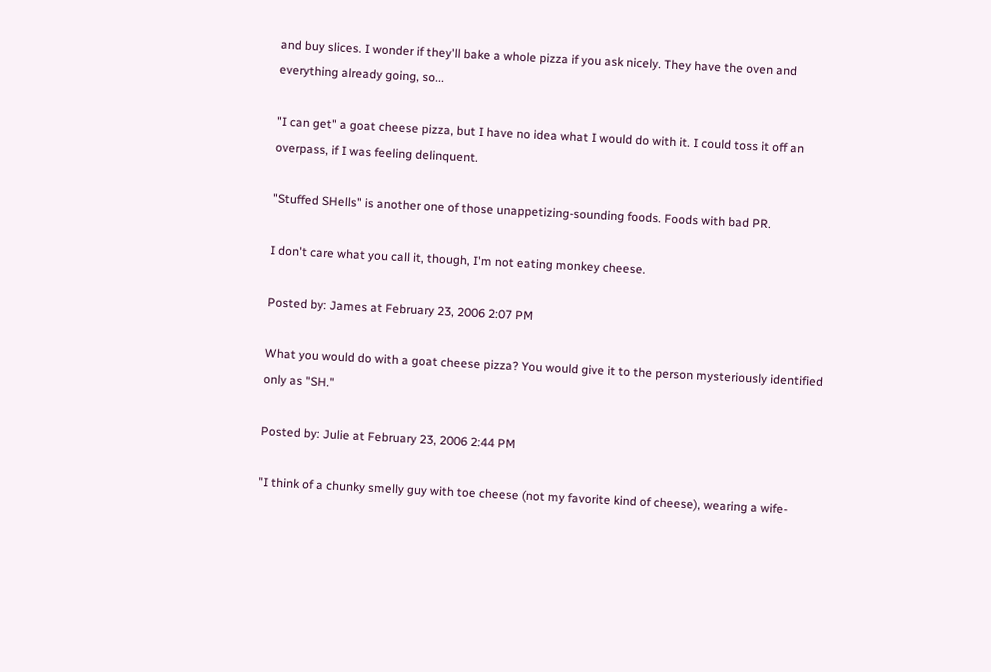and buy slices. I wonder if they'll bake a whole pizza if you ask nicely. They have the oven and everything already going, so...

"I can get" a goat cheese pizza, but I have no idea what I would do with it. I could toss it off an overpass, if I was feeling delinquent.

"Stuffed SHells" is another one of those unappetizing-sounding foods. Foods with bad PR.

I don't care what you call it, though, I'm not eating monkey cheese.

Posted by: James at February 23, 2006 2:07 PM

What you would do with a goat cheese pizza? You would give it to the person mysteriously identified only as "SH."

Posted by: Julie at February 23, 2006 2:44 PM

"I think of a chunky smelly guy with toe cheese (not my favorite kind of cheese), wearing a wife-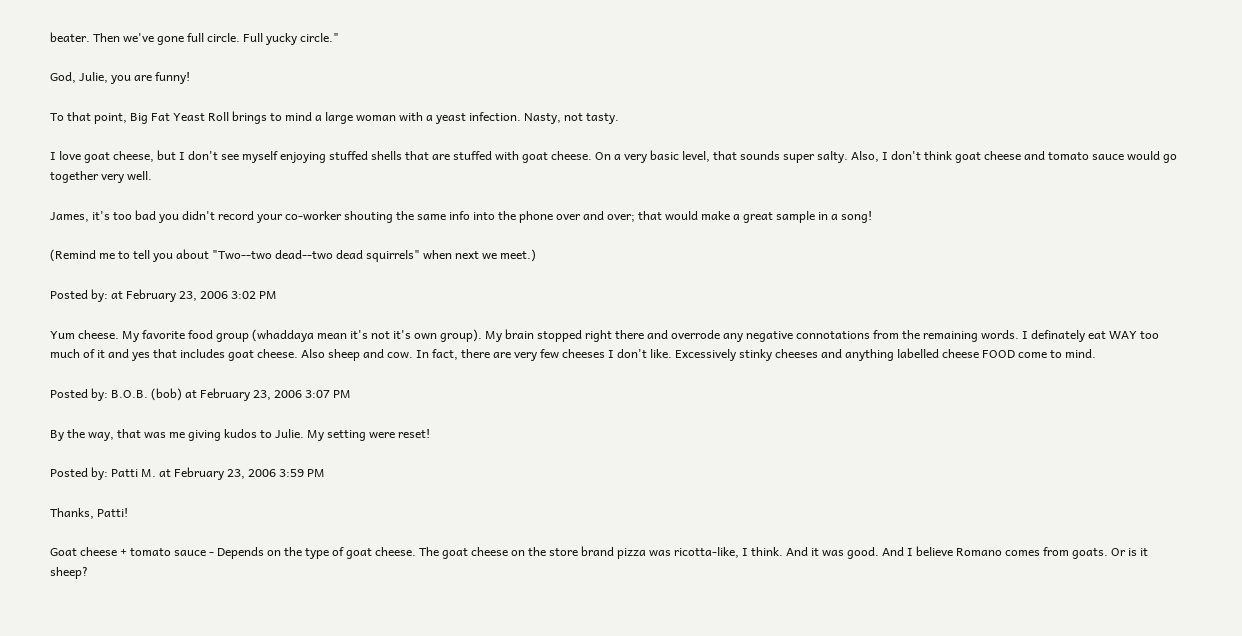beater. Then we've gone full circle. Full yucky circle."

God, Julie, you are funny!

To that point, Big Fat Yeast Roll brings to mind a large woman with a yeast infection. Nasty, not tasty.

I love goat cheese, but I don't see myself enjoying stuffed shells that are stuffed with goat cheese. On a very basic level, that sounds super salty. Also, I don't think goat cheese and tomato sauce would go together very well.

James, it's too bad you didn't record your co-worker shouting the same info into the phone over and over; that would make a great sample in a song!

(Remind me to tell you about "Two--two dead--two dead squirrels" when next we meet.)

Posted by: at February 23, 2006 3:02 PM

Yum cheese. My favorite food group (whaddaya mean it's not it's own group). My brain stopped right there and overrode any negative connotations from the remaining words. I definately eat WAY too much of it and yes that includes goat cheese. Also sheep and cow. In fact, there are very few cheeses I don't like. Excessively stinky cheeses and anything labelled cheese FOOD come to mind.

Posted by: B.O.B. (bob) at February 23, 2006 3:07 PM

By the way, that was me giving kudos to Julie. My setting were reset!

Posted by: Patti M. at February 23, 2006 3:59 PM

Thanks, Patti!

Goat cheese + tomato sauce - Depends on the type of goat cheese. The goat cheese on the store brand pizza was ricotta-like, I think. And it was good. And I believe Romano comes from goats. Or is it sheep?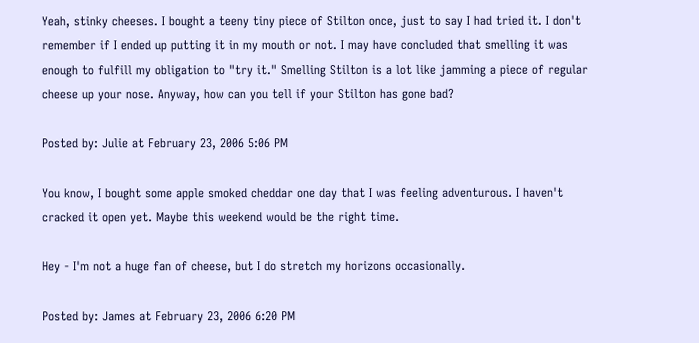Yeah, stinky cheeses. I bought a teeny tiny piece of Stilton once, just to say I had tried it. I don't remember if I ended up putting it in my mouth or not. I may have concluded that smelling it was enough to fulfill my obligation to "try it." Smelling Stilton is a lot like jamming a piece of regular cheese up your nose. Anyway, how can you tell if your Stilton has gone bad?

Posted by: Julie at February 23, 2006 5:06 PM

You know, I bought some apple smoked cheddar one day that I was feeling adventurous. I haven't cracked it open yet. Maybe this weekend would be the right time.

Hey - I'm not a huge fan of cheese, but I do stretch my horizons occasionally.

Posted by: James at February 23, 2006 6:20 PM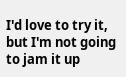I'd love to try it, but I'm not going to jam it up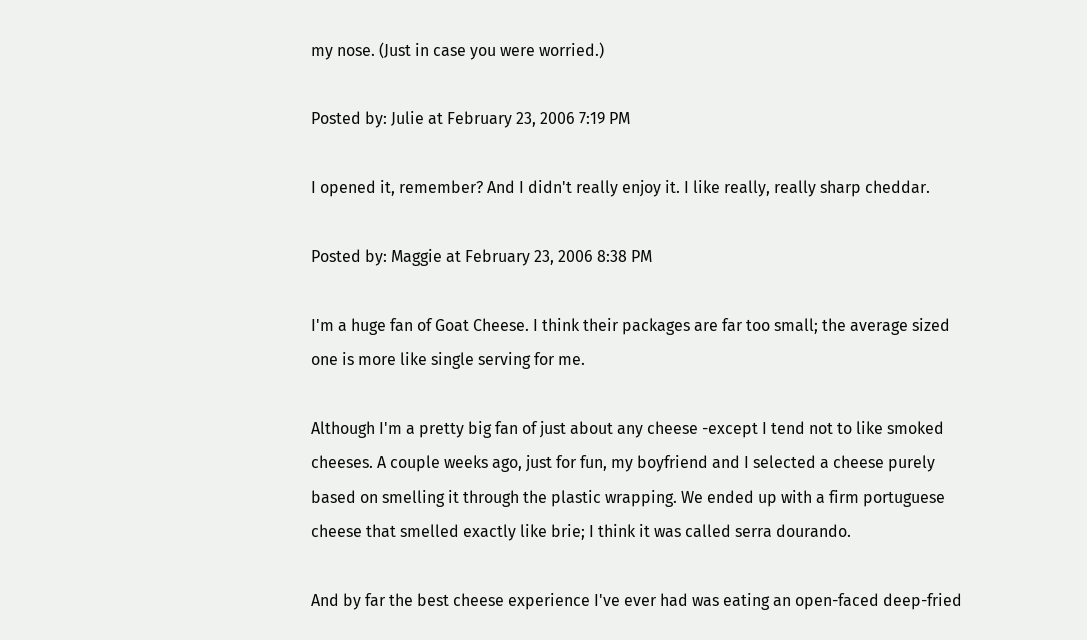my nose. (Just in case you were worried.)

Posted by: Julie at February 23, 2006 7:19 PM

I opened it, remember? And I didn't really enjoy it. I like really, really sharp cheddar.

Posted by: Maggie at February 23, 2006 8:38 PM

I'm a huge fan of Goat Cheese. I think their packages are far too small; the average sized one is more like single serving for me.

Although I'm a pretty big fan of just about any cheese -except I tend not to like smoked cheeses. A couple weeks ago, just for fun, my boyfriend and I selected a cheese purely based on smelling it through the plastic wrapping. We ended up with a firm portuguese cheese that smelled exactly like brie; I think it was called serra dourando.

And by far the best cheese experience I've ever had was eating an open-faced deep-fried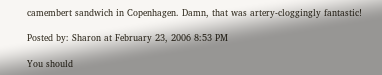camembert sandwich in Copenhagen. Damn, that was artery-cloggingly fantastic!

Posted by: Sharon at February 23, 2006 8:53 PM

You should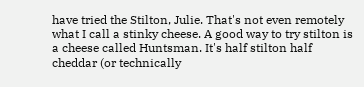have tried the Stilton, Julie. That's not even remotely what I call a stinky cheese. A good way to try stilton is a cheese called Huntsman. It's half stilton half cheddar (or technically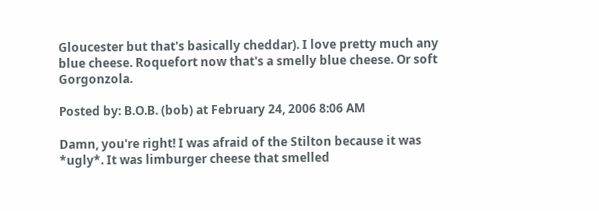Gloucester but that's basically cheddar). I love pretty much any blue cheese. Roquefort now that's a smelly blue cheese. Or soft Gorgonzola.

Posted by: B.O.B. (bob) at February 24, 2006 8:06 AM

Damn, you're right! I was afraid of the Stilton because it was *ugly*. It was limburger cheese that smelled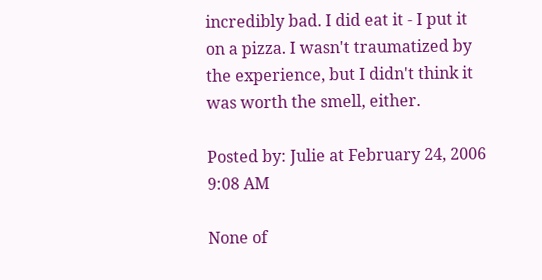incredibly bad. I did eat it - I put it on a pizza. I wasn't traumatized by the experience, but I didn't think it was worth the smell, either.

Posted by: Julie at February 24, 2006 9:08 AM

None of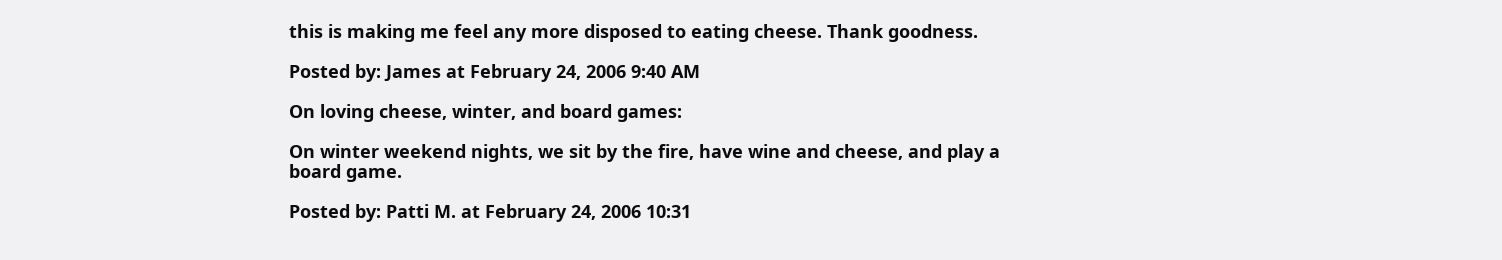this is making me feel any more disposed to eating cheese. Thank goodness.

Posted by: James at February 24, 2006 9:40 AM

On loving cheese, winter, and board games:

On winter weekend nights, we sit by the fire, have wine and cheese, and play a board game.

Posted by: Patti M. at February 24, 2006 10:31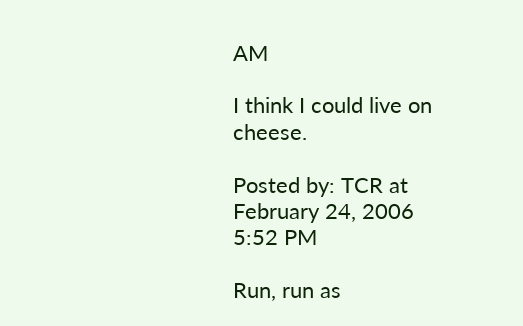AM

I think I could live on cheese.

Posted by: TCR at February 24, 2006 5:52 PM

Run, run as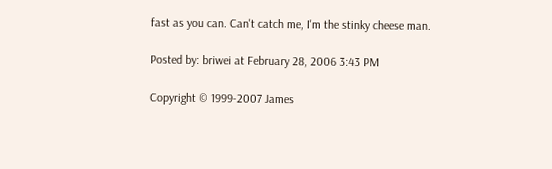fast as you can. Can't catch me, I'm the stinky cheese man.

Posted by: briwei at February 28, 2006 3:43 PM

Copyright © 1999-2007 James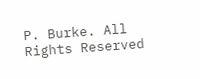P. Burke. All Rights Reserved